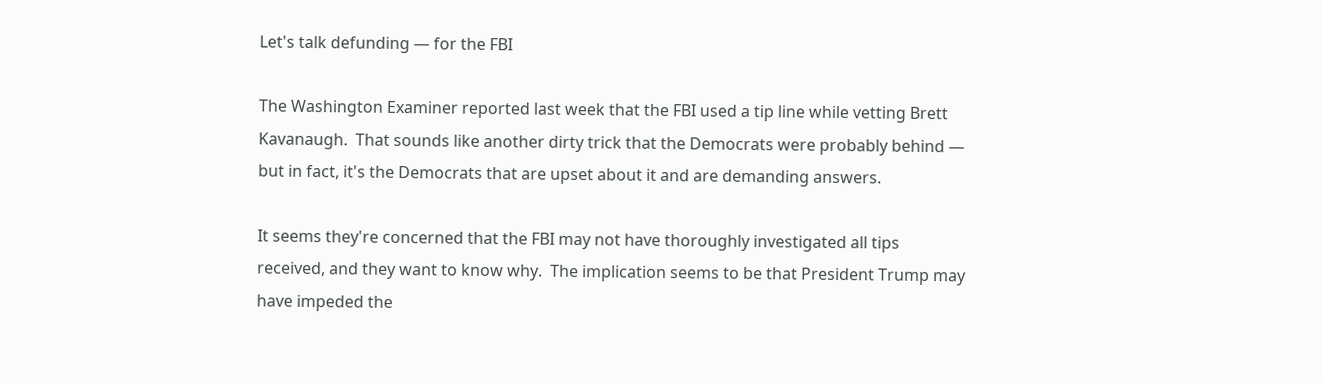Let's talk defunding — for the FBI

The Washington Examiner reported last week that the FBI used a tip line while vetting Brett Kavanaugh.  That sounds like another dirty trick that the Democrats were probably behind — but in fact, it's the Democrats that are upset about it and are demanding answers.

It seems they're concerned that the FBI may not have thoroughly investigated all tips received, and they want to know why.  The implication seems to be that President Trump may have impeded the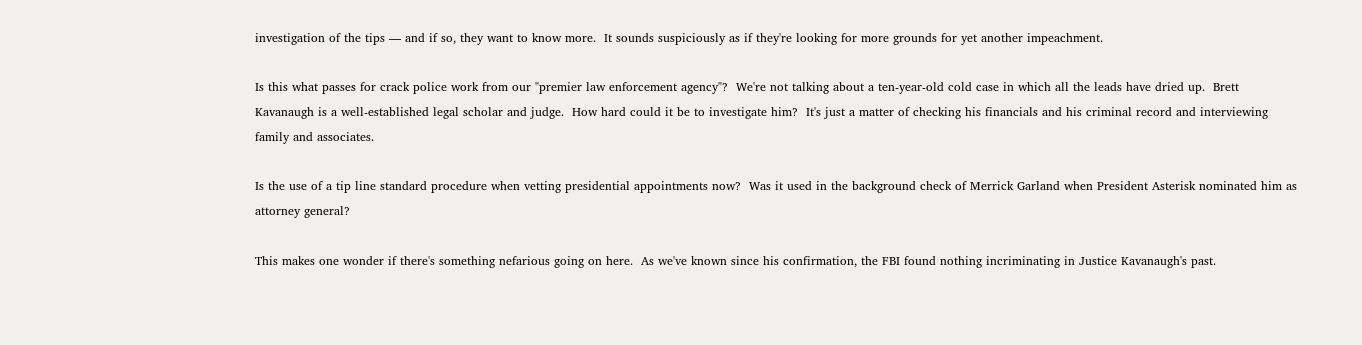investigation of the tips — and if so, they want to know more.  It sounds suspiciously as if they're looking for more grounds for yet another impeachment.

Is this what passes for crack police work from our "premier law enforcement agency"?  We're not talking about a ten-year-old cold case in which all the leads have dried up.  Brett Kavanaugh is a well-established legal scholar and judge.  How hard could it be to investigate him?  It's just a matter of checking his financials and his criminal record and interviewing family and associates.

Is the use of a tip line standard procedure when vetting presidential appointments now?  Was it used in the background check of Merrick Garland when President Asterisk nominated him as attorney general?

This makes one wonder if there's something nefarious going on here.  As we've known since his confirmation, the FBI found nothing incriminating in Justice Kavanaugh's past.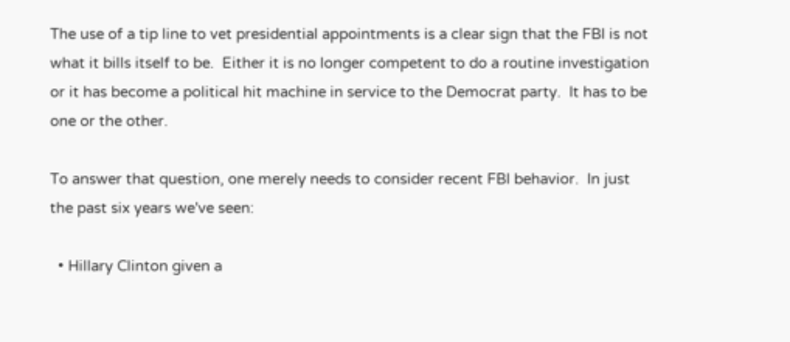The use of a tip line to vet presidential appointments is a clear sign that the FBI is not what it bills itself to be.  Either it is no longer competent to do a routine investigation or it has become a political hit machine in service to the Democrat party.  It has to be one or the other.

To answer that question, one merely needs to consider recent FBI behavior.  In just the past six years we've seen:

  • Hillary Clinton given a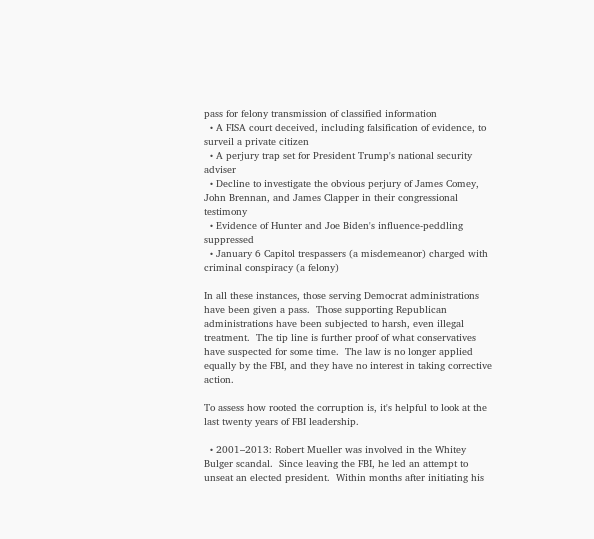pass for felony transmission of classified information
  • A FISA court deceived, including falsification of evidence, to surveil a private citizen
  • A perjury trap set for President Trump's national security adviser
  • Decline to investigate the obvious perjury of James Comey, John Brennan, and James Clapper in their congressional testimony
  • Evidence of Hunter and Joe Biden's influence-peddling suppressed
  • January 6 Capitol trespassers (a misdemeanor) charged with criminal conspiracy (a felony)

In all these instances, those serving Democrat administrations have been given a pass.  Those supporting Republican administrations have been subjected to harsh, even illegal treatment.  The tip line is further proof of what conservatives have suspected for some time.  The law is no longer applied equally by the FBI, and they have no interest in taking corrective action.

To assess how rooted the corruption is, it's helpful to look at the last twenty years of FBI leadership.

  • 2001–2013: Robert Mueller was involved in the Whitey Bulger scandal.  Since leaving the FBI, he led an attempt to unseat an elected president.  Within months after initiating his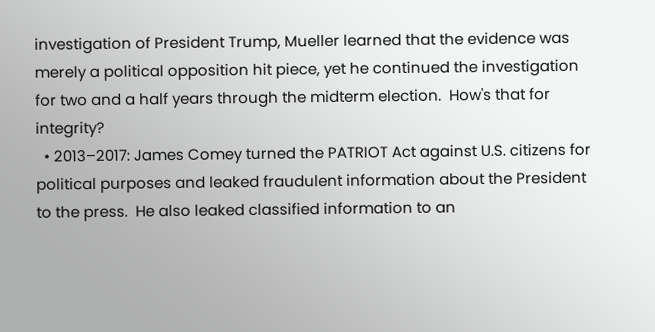investigation of President Trump, Mueller learned that the evidence was merely a political opposition hit piece, yet he continued the investigation for two and a half years through the midterm election.  How's that for integrity?
  • 2013–2017: James Comey turned the PATRIOT Act against U.S. citizens for political purposes and leaked fraudulent information about the President to the press.  He also leaked classified information to an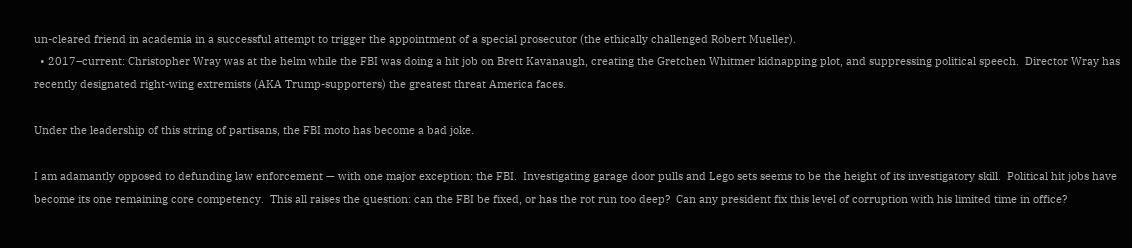un-cleared friend in academia in a successful attempt to trigger the appointment of a special prosecutor (the ethically challenged Robert Mueller).
  • 2017–current: Christopher Wray was at the helm while the FBI was doing a hit job on Brett Kavanaugh, creating the Gretchen Whitmer kidnapping plot, and suppressing political speech.  Director Wray has recently designated right-wing extremists (AKA Trump-supporters) the greatest threat America faces.

Under the leadership of this string of partisans, the FBI moto has become a bad joke.

I am adamantly opposed to defunding law enforcement — with one major exception: the FBI.  Investigating garage door pulls and Lego sets seems to be the height of its investigatory skill.  Political hit jobs have become its one remaining core competency.  This all raises the question: can the FBI be fixed, or has the rot run too deep?  Can any president fix this level of corruption with his limited time in office?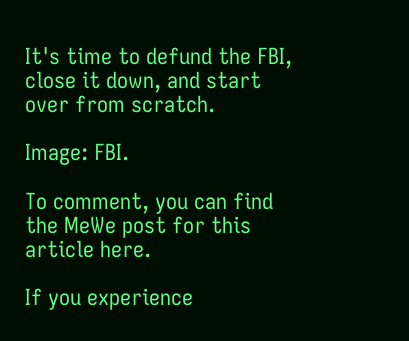It's time to defund the FBI, close it down, and start over from scratch.

Image: FBI.

To comment, you can find the MeWe post for this article here.

If you experience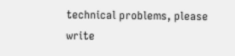technical problems, please write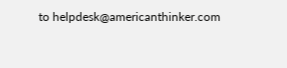to helpdesk@americanthinker.com